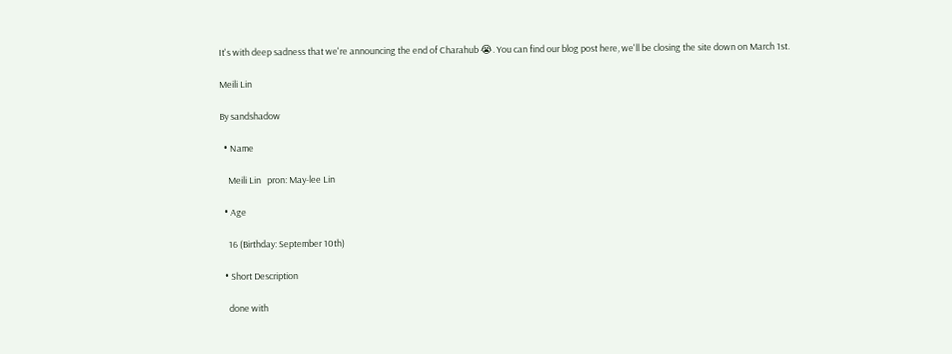It's with deep sadness that we're announcing the end of Charahub 😭. You can find our blog post here, we'll be closing the site down on March 1st.

Meili Lin

By sandshadow

  • Name

    Meili Lin   pron: May-lee Lin

  • Age

    16 (Birthday: September 10th)

  • Short Description

    done with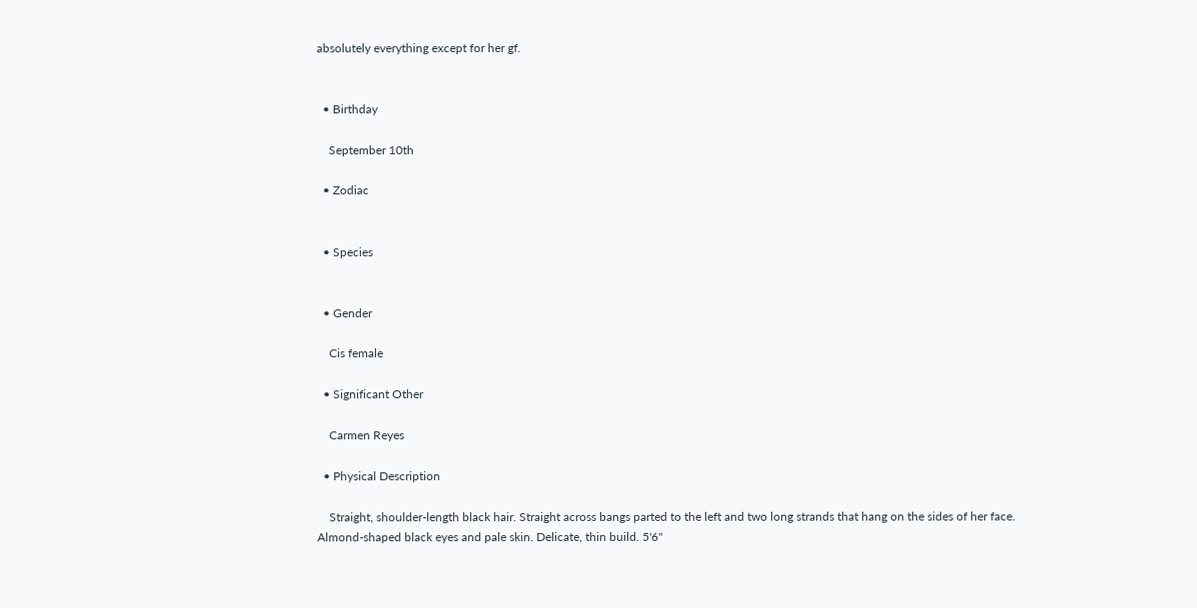absolutely everything except for her gf.


  • Birthday

    September 10th

  • Zodiac


  • Species


  • Gender

    Cis female

  • Significant Other

    Carmen Reyes

  • Physical Description

    Straight, shoulder-length black hair. Straight across bangs parted to the left and two long strands that hang on the sides of her face. Almond-shaped black eyes and pale skin. Delicate, thin build. 5'6"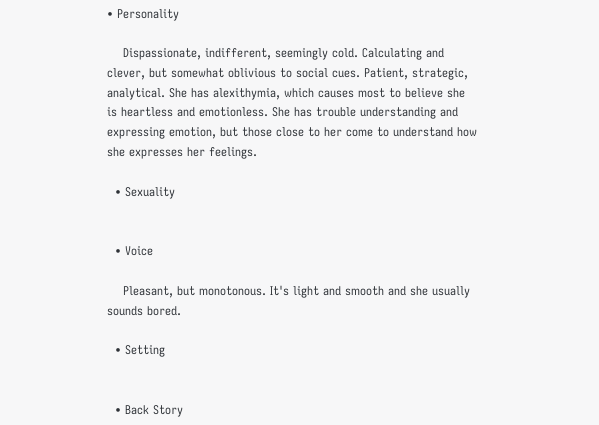• Personality

    Dispassionate, indifferent, seemingly cold. Calculating and clever, but somewhat oblivious to social cues. Patient, strategic, analytical. She has alexithymia, which causes most to believe she is heartless and emotionless. She has trouble understanding and expressing emotion, but those close to her come to understand how she expresses her feelings.

  • Sexuality


  • Voice

    Pleasant, but monotonous. It's light and smooth and she usually sounds bored.

  • Setting


  • Back Story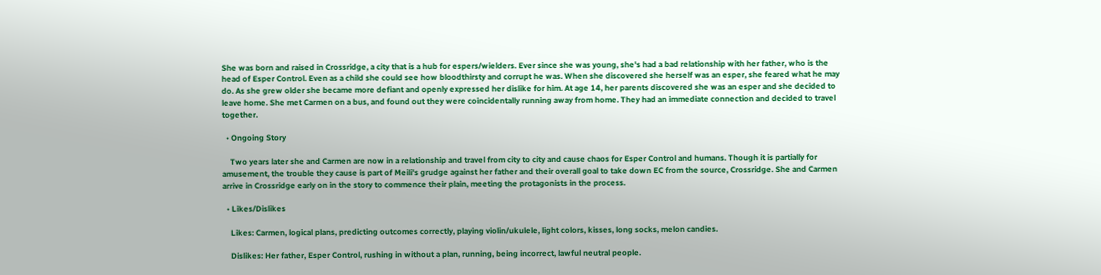She was born and raised in Crossridge, a city that is a hub for espers/wielders. Ever since she was young, she's had a bad relationship with her father, who is the head of Esper Control. Even as a child she could see how bloodthirsty and corrupt he was. When she discovered she herself was an esper, she feared what he may do. As she grew older she became more defiant and openly expressed her dislike for him. At age 14, her parents discovered she was an esper and she decided to leave home. She met Carmen on a bus, and found out they were coincidentally running away from home. They had an immediate connection and decided to travel together.

  • Ongoing Story

    Two years later she and Carmen are now in a relationship and travel from city to city and cause chaos for Esper Control and humans. Though it is partially for amusement, the trouble they cause is part of Meili's grudge against her father and their overall goal to take down EC from the source, Crossridge. She and Carmen arrive in Crossridge early on in the story to commence their plain, meeting the protagonists in the process.

  • Likes/Dislikes

    Likes: Carmen, logical plans, predicting outcomes correctly, playing violin/ukulele, light colors, kisses, long socks, melon candies.

    Dislikes: Her father, Esper Control, rushing in without a plan, running, being incorrect, lawful neutral people.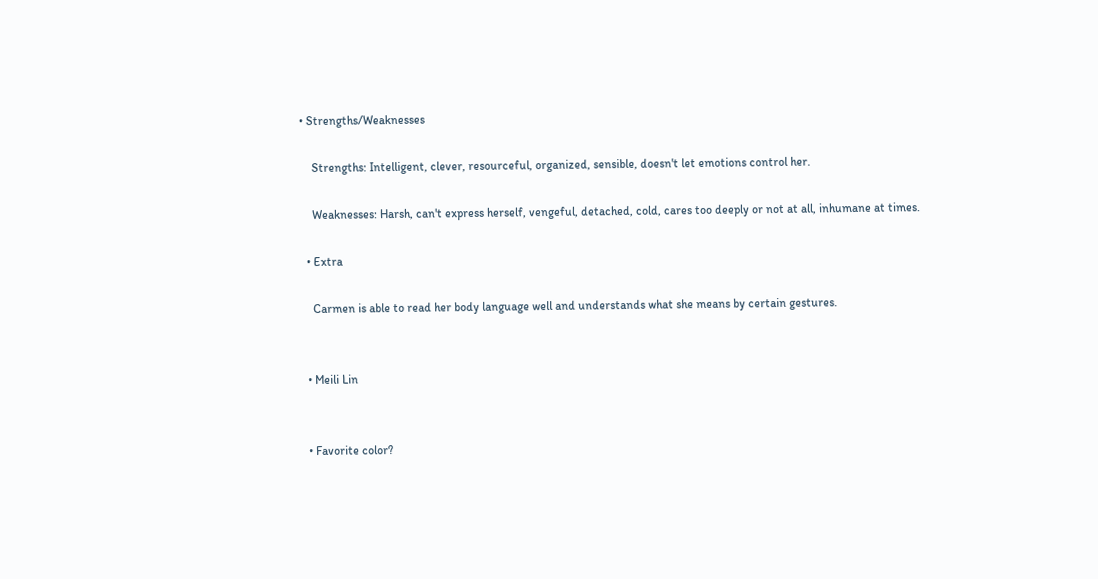• Strengths/Weaknesses

    Strengths: Intelligent, clever, resourceful, organized, sensible, doesn't let emotions control her.

    Weaknesses: Harsh, can't express herself, vengeful, detached, cold, cares too deeply or not at all, inhumane at times.

  • Extra

    Carmen is able to read her body language well and understands what she means by certain gestures.


  • Meili Lin


  • Favorite color?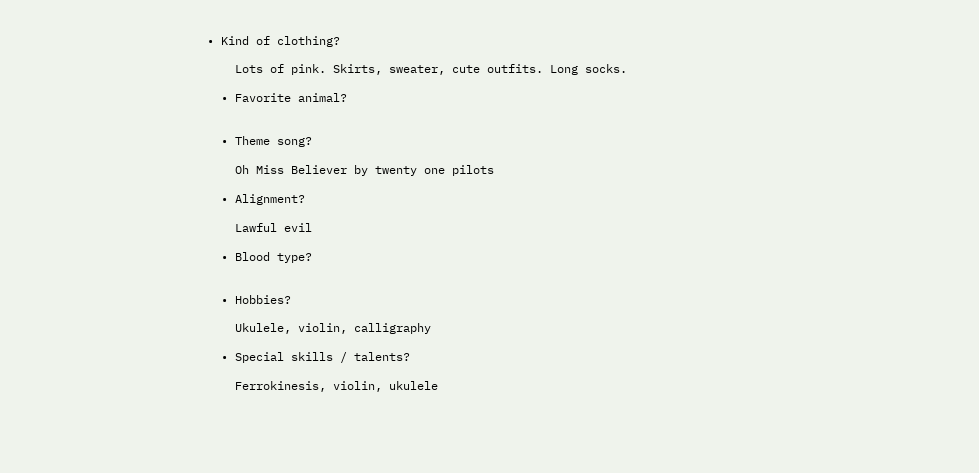• Kind of clothing?

    Lots of pink. Skirts, sweater, cute outfits. Long socks.

  • Favorite animal?


  • Theme song?

    Oh Miss Believer by twenty one pilots

  • Alignment?

    Lawful evil

  • Blood type?


  • Hobbies?

    Ukulele, violin, calligraphy

  • Special skills / talents?

    Ferrokinesis, violin, ukulele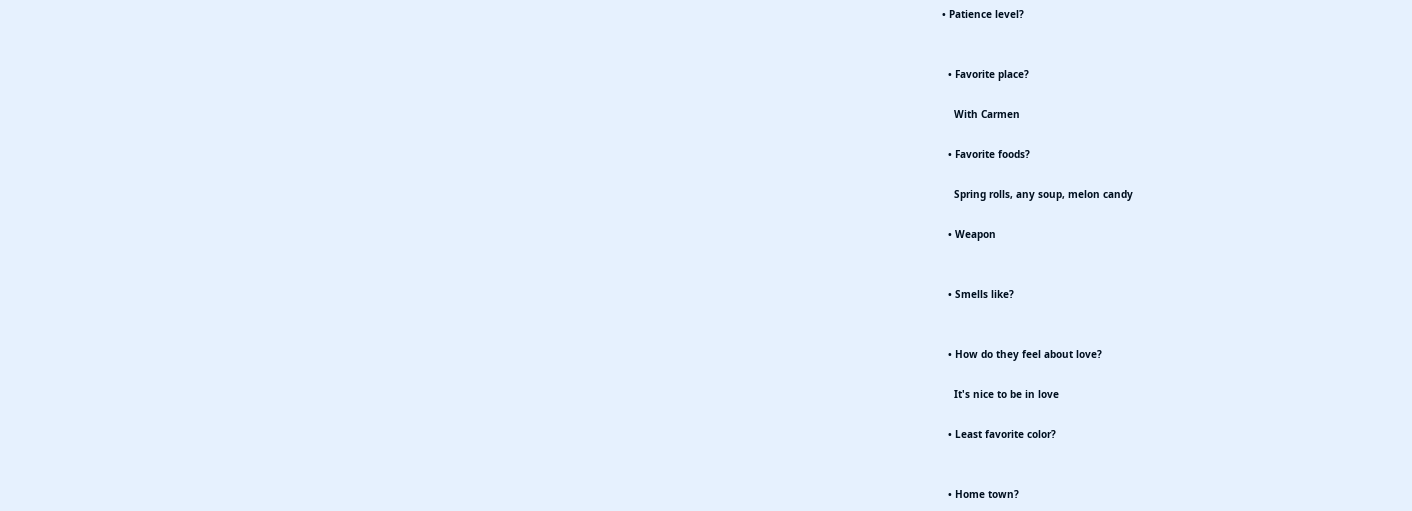• Patience level?


  • Favorite place?

    With Carmen

  • Favorite foods?

    Spring rolls, any soup, melon candy

  • Weapon


  • Smells like?


  • How do they feel about love?

    It's nice to be in love

  • Least favorite color?


  • Home town?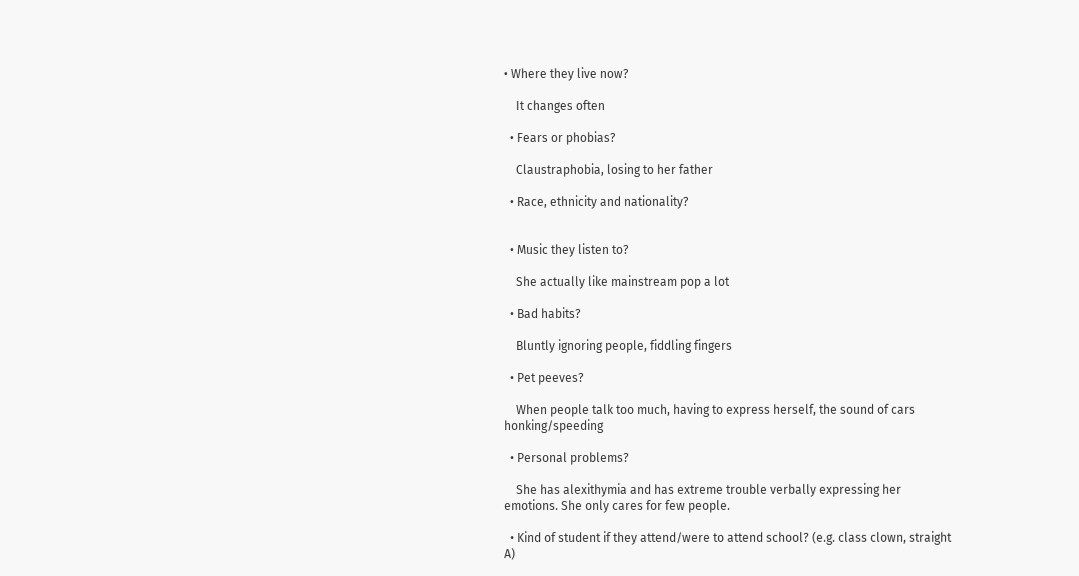• Where they live now?

    It changes often

  • Fears or phobias?

    Claustraphobia, losing to her father

  • Race, ethnicity and nationality?


  • Music they listen to?

    She actually like mainstream pop a lot

  • Bad habits?

    Bluntly ignoring people, fiddling fingers

  • Pet peeves?

    When people talk too much, having to express herself, the sound of cars honking/speeding

  • Personal problems?

    She has alexithymia and has extreme trouble verbally expressing her emotions. She only cares for few people.

  • Kind of student if they attend/were to attend school? (e.g. class clown, straight A)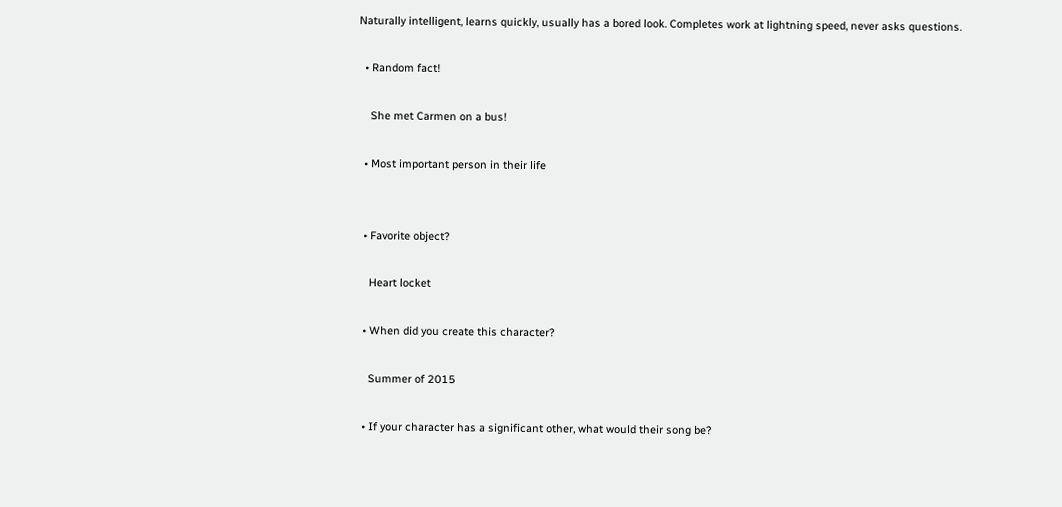Naturally intelligent, learns quickly, usually has a bored look. Completes work at lightning speed, never asks questions.

  • Random fact!

    She met Carmen on a bus!

  • Most important person in their life


  • Favorite object?

    Heart locket

  • When did you create this character?

    Summer of 2015

  • If your character has a significant other, what would their song be?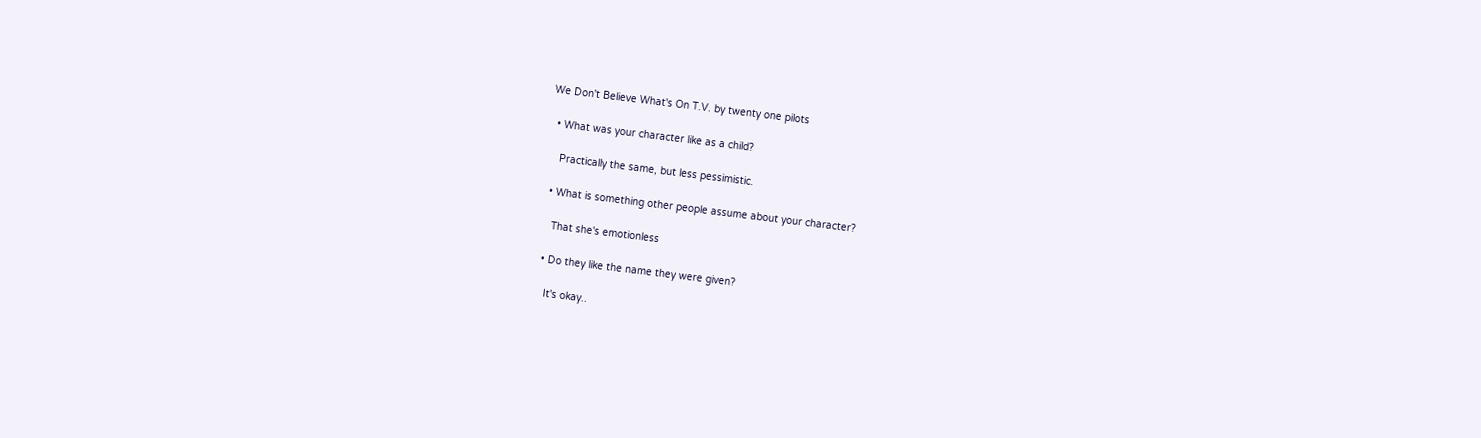We Don't Believe What's On T.V. by twenty one pilots

  • What was your character like as a child?

    Practically the same, but less pessimistic.

  • What is something other people assume about your character?

    That she's emotionless

  • Do they like the name they were given?

    It's okay..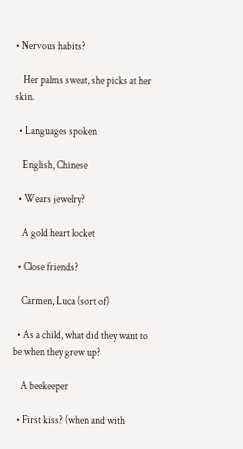• Nervous habits?

    Her palms sweat, she picks at her skin.

  • Languages spoken

    English, Chinese

  • Wears jewelry?

    A gold heart locket

  • Close friends?

    Carmen, Luca (sort of)

  • As a child, what did they want to be when they grew up?

    A beekeeper

  • First kiss? (when and with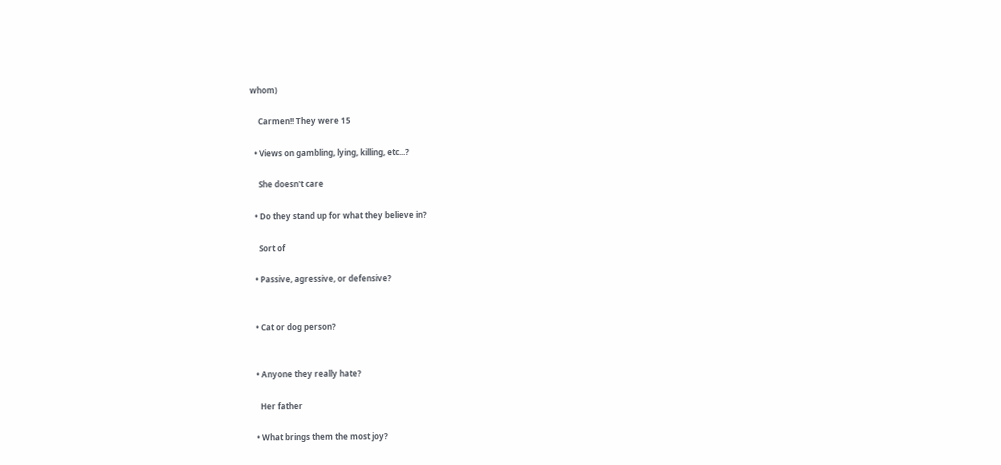whom)

    Carmen!! They were 15

  • Views on gambling, lying, killing, etc...?

    She doesn't care

  • Do they stand up for what they believe in?

    Sort of

  • Passive, agressive, or defensive?


  • Cat or dog person?


  • Anyone they really hate?

    Her father

  • What brings them the most joy?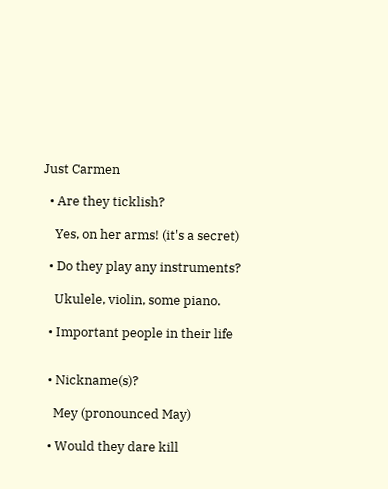Just Carmen

  • Are they ticklish?

    Yes, on her arms! (it's a secret)

  • Do they play any instruments?

    Ukulele, violin, some piano.

  • Important people in their life


  • Nickname(s)?

    Mey (pronounced May)

  • Would they dare kill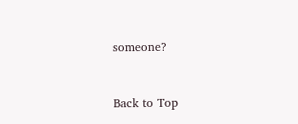someone?


Back to Top